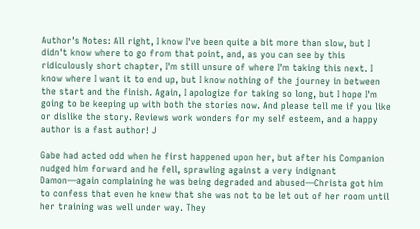Author's Notes: All right, I know I've been quite a bit more than slow, but I didn't know where to go from that point, and, as you can see by this ridiculously short chapter, I'm still unsure of where I'm taking this next. I know where I want it to end up, but I know nothing of the journey in between the start and the finish. Again, I apologize for taking so long, but I hope I'm going to be keeping up with both the stories now. And please tell me if you like or dislike the story. Reviews work wonders for my self esteem, and a happy author is a fast author! J

Gabe had acted odd when he first happened upon her, but after his Companion nudged him forward and he fell, sprawling against a very indignant Damon—again complaining he was being degraded and abused—Christa got him to confess that even he knew that she was not to be let out of her room until her training was well under way. They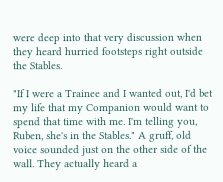were deep into that very discussion when they heard hurried footsteps right outside the Stables.

"If I were a Trainee and I wanted out, I'd bet my life that my Companion would want to spend that time with me. I'm telling you, Ruben, she's in the Stables." A gruff, old voice sounded just on the other side of the wall. They actually heard a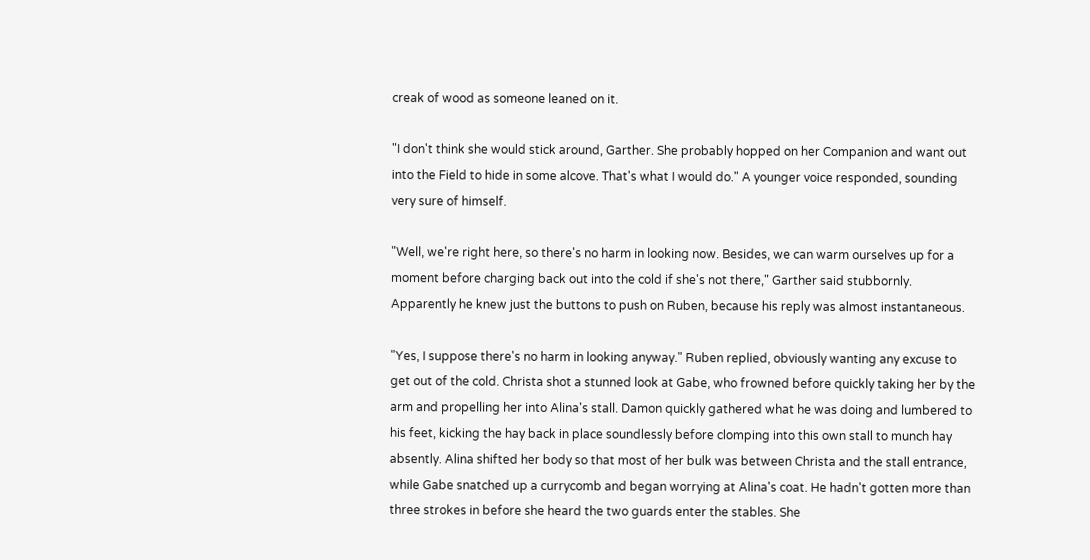creak of wood as someone leaned on it.

"I don't think she would stick around, Garther. She probably hopped on her Companion and want out into the Field to hide in some alcove. That's what I would do." A younger voice responded, sounding very sure of himself.

"Well, we're right here, so there's no harm in looking now. Besides, we can warm ourselves up for a moment before charging back out into the cold if she's not there," Garther said stubbornly. Apparently he knew just the buttons to push on Ruben, because his reply was almost instantaneous.

"Yes, I suppose there's no harm in looking anyway." Ruben replied, obviously wanting any excuse to get out of the cold. Christa shot a stunned look at Gabe, who frowned before quickly taking her by the arm and propelling her into Alina's stall. Damon quickly gathered what he was doing and lumbered to his feet, kicking the hay back in place soundlessly before clomping into this own stall to munch hay absently. Alina shifted her body so that most of her bulk was between Christa and the stall entrance, while Gabe snatched up a currycomb and began worrying at Alina's coat. He hadn't gotten more than three strokes in before she heard the two guards enter the stables. She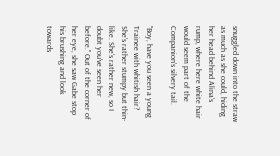snuggled down into the straw as much as she could, hiding her head behind Alina's rump, where here white hair would seem part of the Companion's silvery tail.

"Boy, have you seen a young Trainee with whitish hair? She's rather stumpy but thin-like. She's rather new, so I doubt you've seen her before." Out of the corner of her eye, she saw Gabe stop his brushing and look towards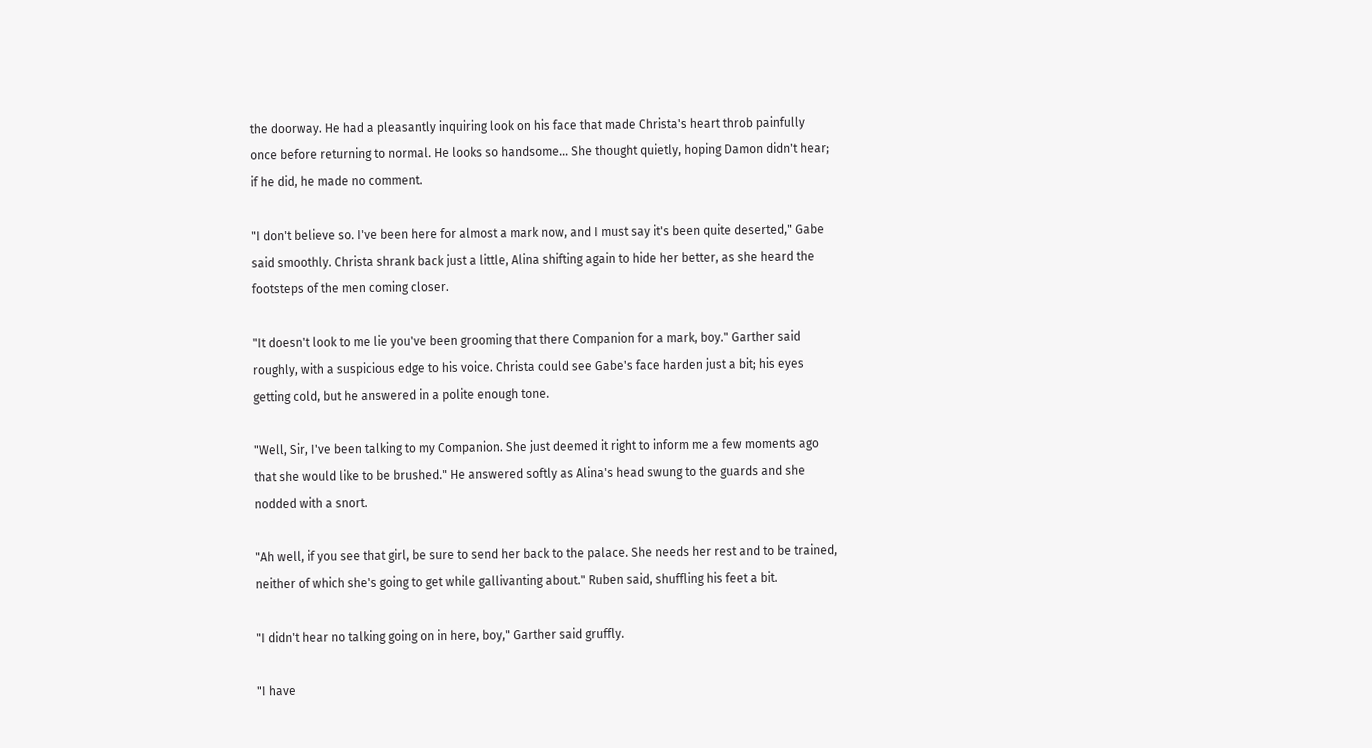the doorway. He had a pleasantly inquiring look on his face that made Christa's heart throb painfully once before returning to normal. He looks so handsome… She thought quietly, hoping Damon didn't hear; if he did, he made no comment.

"I don't believe so. I've been here for almost a mark now, and I must say it's been quite deserted," Gabe said smoothly. Christa shrank back just a little, Alina shifting again to hide her better, as she heard the footsteps of the men coming closer.

"It doesn't look to me lie you've been grooming that there Companion for a mark, boy." Garther said roughly, with a suspicious edge to his voice. Christa could see Gabe's face harden just a bit; his eyes getting cold, but he answered in a polite enough tone.

"Well, Sir, I've been talking to my Companion. She just deemed it right to inform me a few moments ago that she would like to be brushed." He answered softly as Alina's head swung to the guards and she nodded with a snort.

"Ah well, if you see that girl, be sure to send her back to the palace. She needs her rest and to be trained, neither of which she's going to get while gallivanting about." Ruben said, shuffling his feet a bit.

"I didn't hear no talking going on in here, boy," Garther said gruffly.

"I have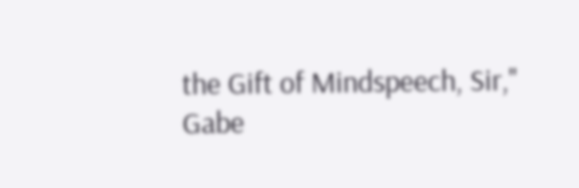the Gift of Mindspeech, Sir," Gabe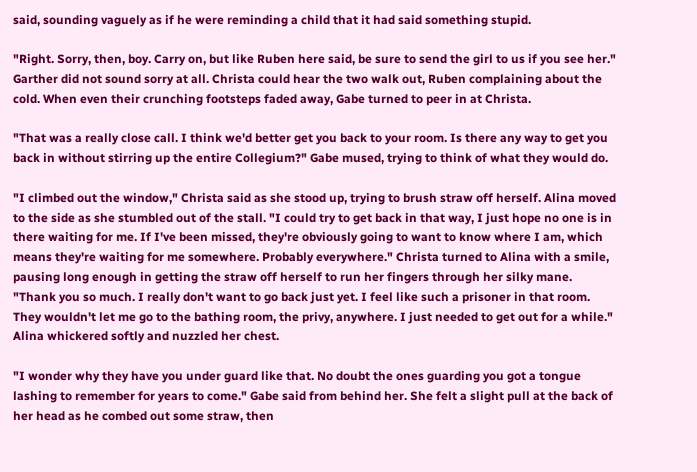said, sounding vaguely as if he were reminding a child that it had said something stupid.

"Right. Sorry, then, boy. Carry on, but like Ruben here said, be sure to send the girl to us if you see her." Garther did not sound sorry at all. Christa could hear the two walk out, Ruben complaining about the cold. When even their crunching footsteps faded away, Gabe turned to peer in at Christa.

"That was a really close call. I think we'd better get you back to your room. Is there any way to get you back in without stirring up the entire Collegium?" Gabe mused, trying to think of what they would do.

"I climbed out the window," Christa said as she stood up, trying to brush straw off herself. Alina moved to the side as she stumbled out of the stall. "I could try to get back in that way, I just hope no one is in there waiting for me. If I've been missed, they're obviously going to want to know where I am, which means they're waiting for me somewhere. Probably everywhere." Christa turned to Alina with a smile, pausing long enough in getting the straw off herself to run her fingers through her silky mane. "Thank you so much. I really don't want to go back just yet. I feel like such a prisoner in that room. They wouldn't let me go to the bathing room, the privy, anywhere. I just needed to get out for a while." Alina whickered softly and nuzzled her chest.

"I wonder why they have you under guard like that. No doubt the ones guarding you got a tongue lashing to remember for years to come." Gabe said from behind her. She felt a slight pull at the back of her head as he combed out some straw, then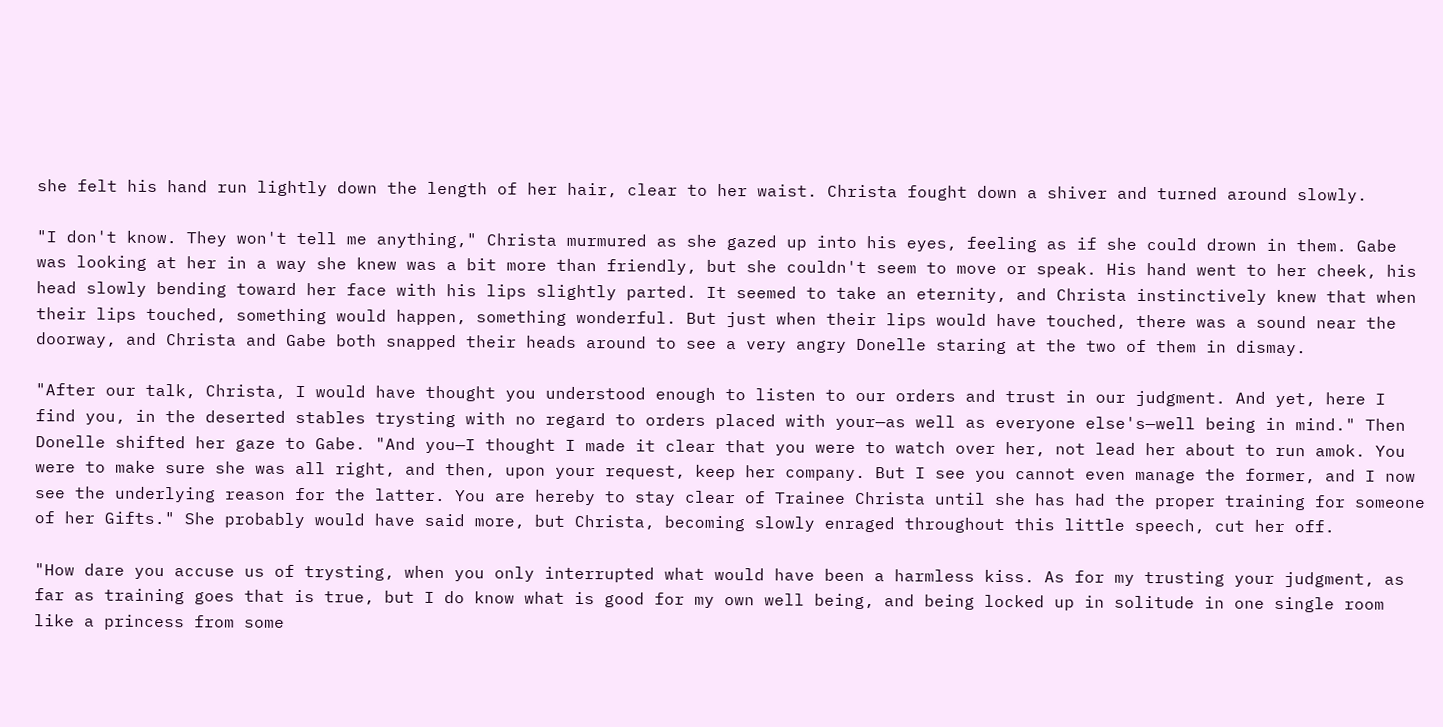she felt his hand run lightly down the length of her hair, clear to her waist. Christa fought down a shiver and turned around slowly.

"I don't know. They won't tell me anything," Christa murmured as she gazed up into his eyes, feeling as if she could drown in them. Gabe was looking at her in a way she knew was a bit more than friendly, but she couldn't seem to move or speak. His hand went to her cheek, his head slowly bending toward her face with his lips slightly parted. It seemed to take an eternity, and Christa instinctively knew that when their lips touched, something would happen, something wonderful. But just when their lips would have touched, there was a sound near the doorway, and Christa and Gabe both snapped their heads around to see a very angry Donelle staring at the two of them in dismay.

"After our talk, Christa, I would have thought you understood enough to listen to our orders and trust in our judgment. And yet, here I find you, in the deserted stables trysting with no regard to orders placed with your—as well as everyone else's—well being in mind." Then Donelle shifted her gaze to Gabe. "And you—I thought I made it clear that you were to watch over her, not lead her about to run amok. You were to make sure she was all right, and then, upon your request, keep her company. But I see you cannot even manage the former, and I now see the underlying reason for the latter. You are hereby to stay clear of Trainee Christa until she has had the proper training for someone of her Gifts." She probably would have said more, but Christa, becoming slowly enraged throughout this little speech, cut her off.

"How dare you accuse us of trysting, when you only interrupted what would have been a harmless kiss. As for my trusting your judgment, as far as training goes that is true, but I do know what is good for my own well being, and being locked up in solitude in one single room like a princess from some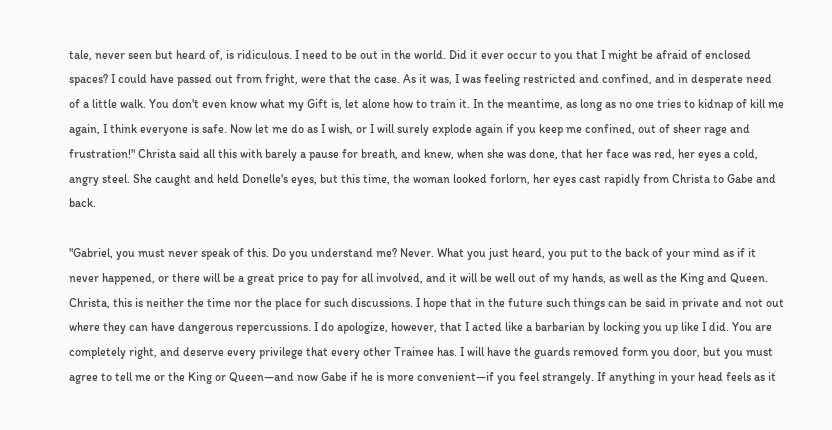tale, never seen but heard of, is ridiculous. I need to be out in the world. Did it ever occur to you that I might be afraid of enclosed spaces? I could have passed out from fright, were that the case. As it was, I was feeling restricted and confined, and in desperate need of a little walk. You don't even know what my Gift is, let alone how to train it. In the meantime, as long as no one tries to kidnap of kill me again, I think everyone is safe. Now let me do as I wish, or I will surely explode again if you keep me confined, out of sheer rage and frustration!" Christa said all this with barely a pause for breath, and knew, when she was done, that her face was red, her eyes a cold, angry steel. She caught and held Donelle's eyes, but this time, the woman looked forlorn, her eyes cast rapidly from Christa to Gabe and back.

"Gabriel, you must never speak of this. Do you understand me? Never. What you just heard, you put to the back of your mind as if it never happened, or there will be a great price to pay for all involved, and it will be well out of my hands, as well as the King and Queen. Christa, this is neither the time nor the place for such discussions. I hope that in the future such things can be said in private and not out where they can have dangerous repercussions. I do apologize, however, that I acted like a barbarian by locking you up like I did. You are completely right, and deserve every privilege that every other Trainee has. I will have the guards removed form you door, but you must agree to tell me or the King or Queen—and now Gabe if he is more convenient—if you feel strangely. If anything in your head feels as it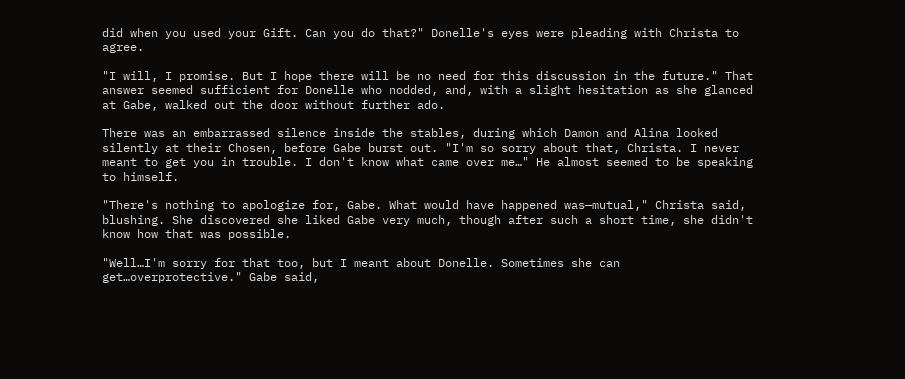did when you used your Gift. Can you do that?" Donelle's eyes were pleading with Christa to agree.

"I will, I promise. But I hope there will be no need for this discussion in the future." That answer seemed sufficient for Donelle who nodded, and, with a slight hesitation as she glanced at Gabe, walked out the door without further ado.

There was an embarrassed silence inside the stables, during which Damon and Alina looked silently at their Chosen, before Gabe burst out. "I'm so sorry about that, Christa. I never meant to get you in trouble. I don't know what came over me…" He almost seemed to be speaking to himself.

"There's nothing to apologize for, Gabe. What would have happened was—mutual," Christa said, blushing. She discovered she liked Gabe very much, though after such a short time, she didn't know how that was possible.

"Well…I'm sorry for that too, but I meant about Donelle. Sometimes she can get…overprotective." Gabe said,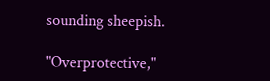sounding sheepish.

"Overprotective,"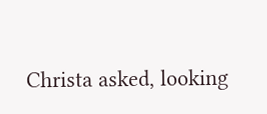Christa asked, looking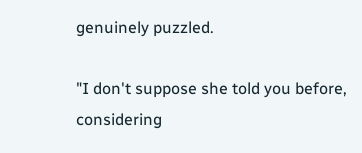genuinely puzzled.

"I don't suppose she told you before, considering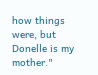how things were, but Donelle is my mother."